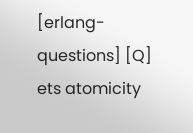[erlang-questions] [Q] ets atomicity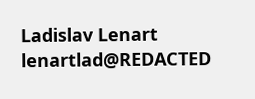Ladislav Lenart lenartlad@REDACTED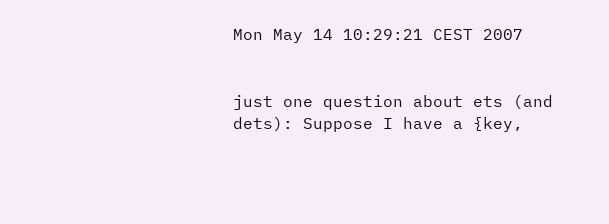Mon May 14 10:29:21 CEST 2007


just one question about ets (and dets): Suppose I have a {key,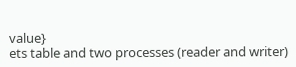value}
ets table and two processes (reader and writer)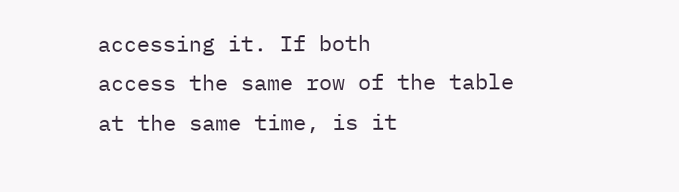accessing it. If both
access the same row of the table at the same time, is it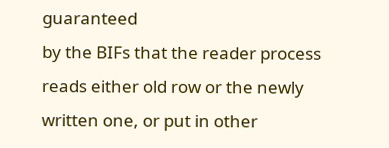guaranteed
by the BIFs that the reader process reads either old row or the newly
written one, or put in other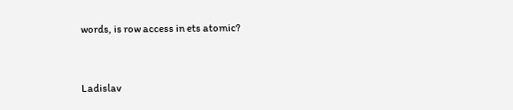words, is row access in ets atomic?


Ladislav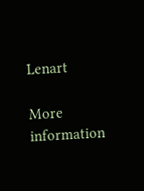Lenart

More information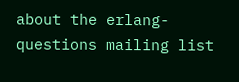about the erlang-questions mailing list